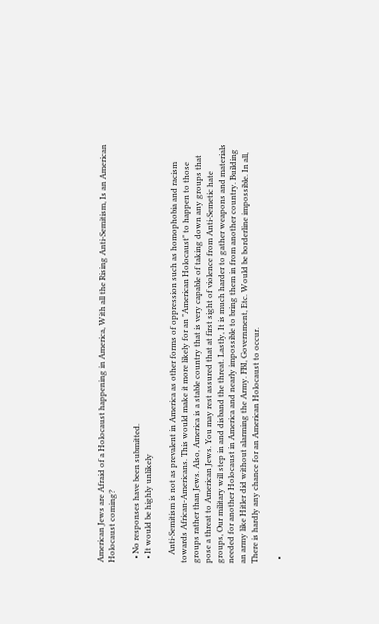American Jews are Afraid of a Holocaust happening in America, With all the Rising Anti-Semitism, Is an American Holocaust coming?

  • No responses have been submitted.
  • It would be highly unlikely

    Anti-Semitism is not as prevalent in America as other forms of oppression such as homophobia and racism towards African-Americans. This would make it more likely for an "American Holocaust" to happen to those groups rather than Jews. Also, America is a stable country that is very capable of taking down any groups that pose a threat to American Jews. You may rest assured that at first sight of violence from Anti-Semetic hate groups, Our military will step in and disband the threat. Lastly, It is much harder to gather weapons and materials needed for another Holocaust in America and nearly impossible to bring them in from another country. Building an army like Hitler did without alarming the Army. FBI, Government, Etc. Would be borderline impossible. In all, There is hardly any chance for an American Holocaust to occur.

  •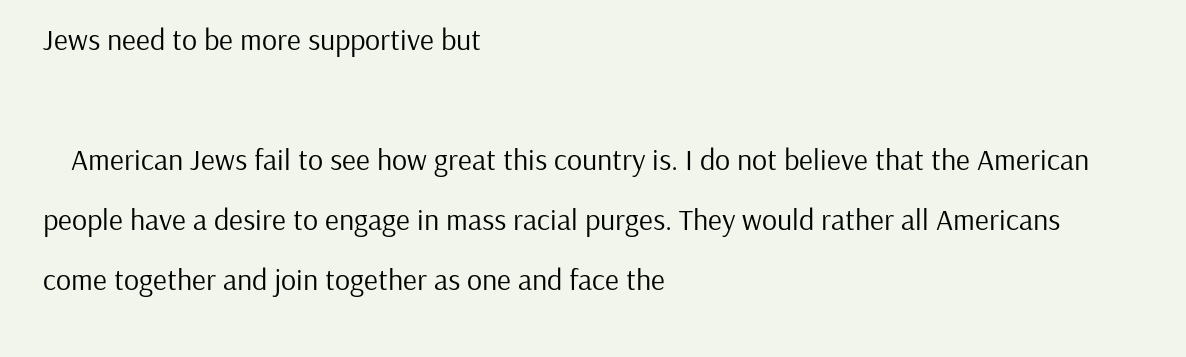Jews need to be more supportive but

    American Jews fail to see how great this country is. I do not believe that the American people have a desire to engage in mass racial purges. They would rather all Americans come together and join together as one and face the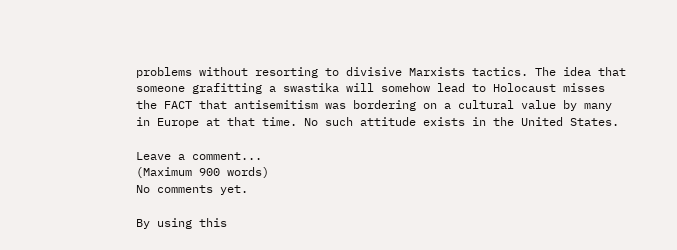problems without resorting to divisive Marxists tactics. The idea that someone grafitting a swastika will somehow lead to Holocaust misses the FACT that antisemitism was bordering on a cultural value by many in Europe at that time. No such attitude exists in the United States.

Leave a comment...
(Maximum 900 words)
No comments yet.

By using this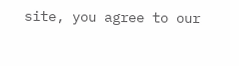site, you agree to our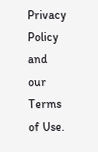Privacy Policy and our Terms of Use.